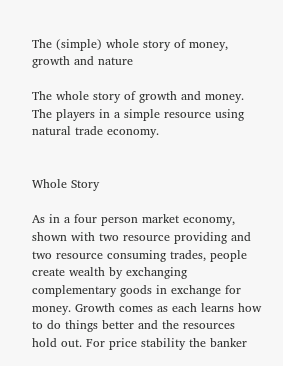The (simple) whole story of money, growth and nature

The whole story of growth and money. The players in a simple resource using natural trade economy.


Whole Story

As in a four person market economy, shown with two resource providing and two resource consuming trades, people create wealth by exchanging complementary goods in exchange for money. Growth comes as each learns how to do things better and the resources hold out. For price stability the banker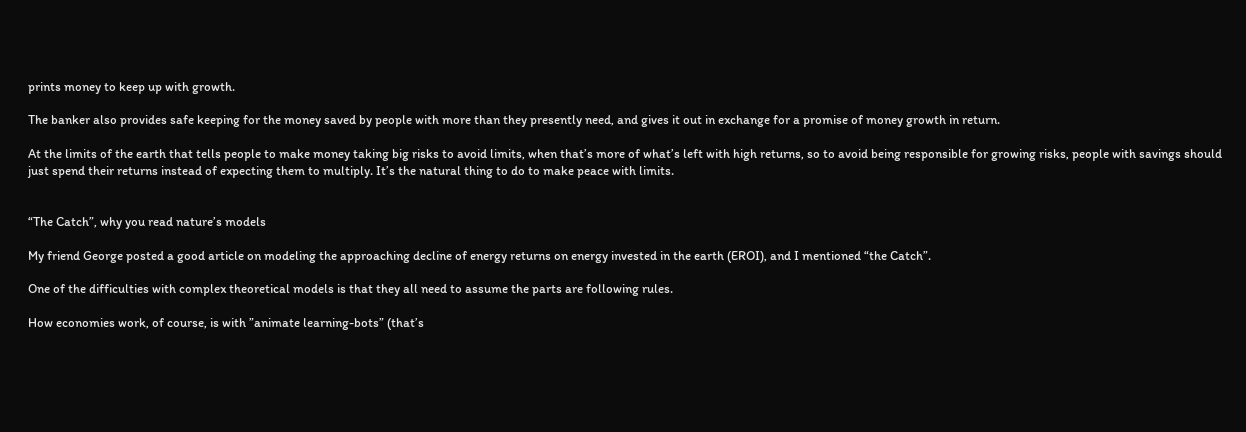prints money to keep up with growth.

The banker also provides safe keeping for the money saved by people with more than they presently need, and gives it out in exchange for a promise of money growth in return.

At the limits of the earth that tells people to make money taking big risks to avoid limits, when that’s more of what’s left with high returns, so to avoid being responsible for growing risks, people with savings should just spend their returns instead of expecting them to multiply. It’s the natural thing to do to make peace with limits.


“The Catch”, why you read nature’s models

My friend George posted a good article on modeling the approaching decline of energy returns on energy invested in the earth (EROI), and I mentioned “the Catch”.

One of the difficulties with complex theoretical models is that they all need to assume the parts are following rules.

How economies work, of course, is with ”animate learning-bots” (that’s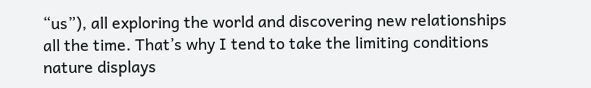“us”), all exploring the world and discovering new relationships all the time. That’s why I tend to take the limiting conditions nature displays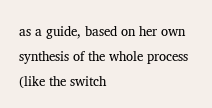as a guide, based on her own synthesis of the whole process (like the switch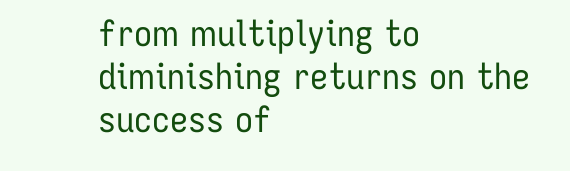from multiplying to diminishing returns on the success of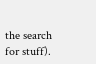the search for stuff).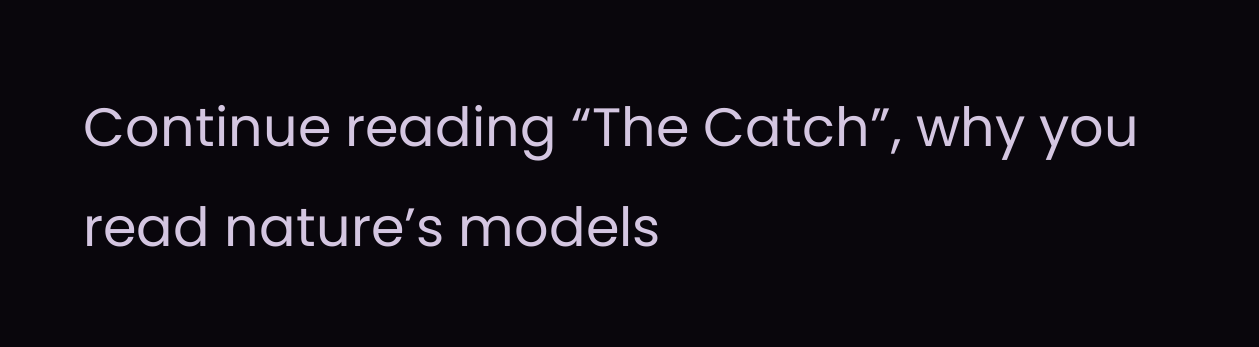Continue reading “The Catch”, why you read nature’s models